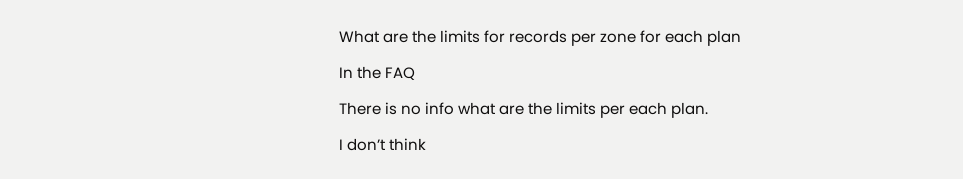What are the limits for records per zone for each plan

In the FAQ

There is no info what are the limits per each plan.

I don’t think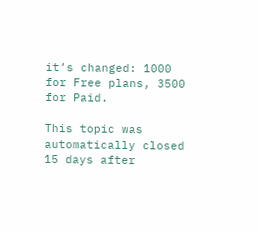it’s changed: 1000 for Free plans, 3500 for Paid.

This topic was automatically closed 15 days after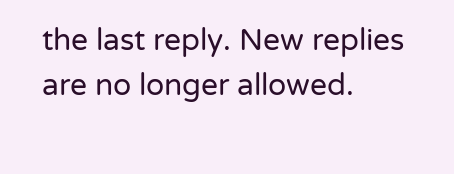the last reply. New replies are no longer allowed.